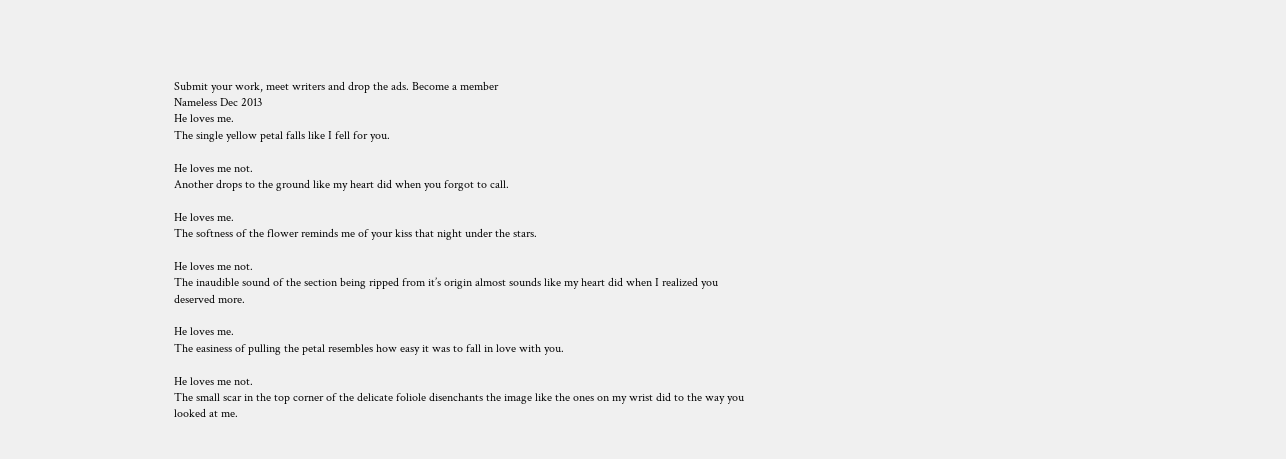Submit your work, meet writers and drop the ads. Become a member
Nameless Dec 2013
He loves me.
The single yellow petal falls like I fell for you.

He loves me not.
Another drops to the ground like my heart did when you forgot to call.

He loves me.
The softness of the flower reminds me of your kiss that night under the stars.

He loves me not.
The inaudible sound of the section being ripped from it’s origin almost sounds like my heart did when I realized you deserved more.

He loves me.
The easiness of pulling the petal resembles how easy it was to fall in love with you.

He loves me not.
The small scar in the top corner of the delicate foliole disenchants the image like the ones on my wrist did to the way you looked at me.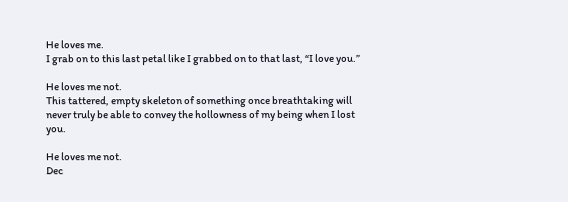He loves me.
I grab on to this last petal like I grabbed on to that last, “I love you.”

He loves me not.
This tattered, empty skeleton of something once breathtaking will never truly be able to convey the hollowness of my being when I lost you.

He loves me not.
Dec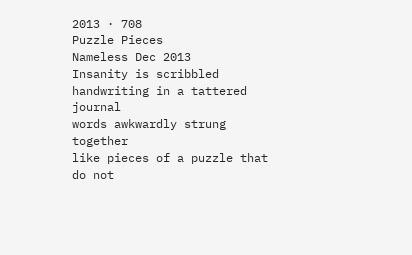2013 · 708
Puzzle Pieces
Nameless Dec 2013
Insanity is scribbled handwriting in a tattered journal
words awkwardly strung together
like pieces of a puzzle that do not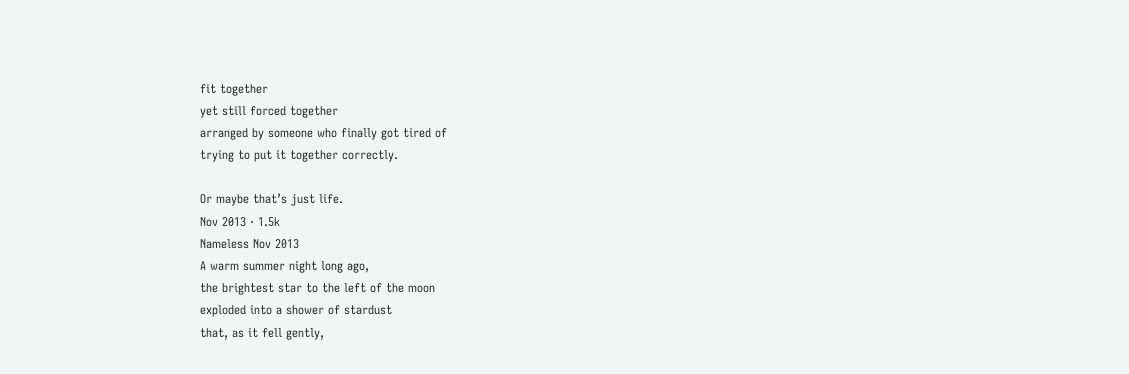fit together
yet still forced together
arranged by someone who finally got tired of
trying to put it together correctly.

Or maybe that’s just life.
Nov 2013 · 1.5k
Nameless Nov 2013
A warm summer night long ago,
the brightest star to the left of the moon
exploded into a shower of stardust
that, as it fell gently,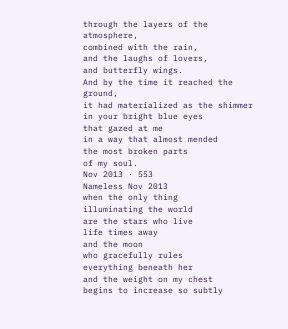through the layers of the atmosphere,
combined with the rain,
and the laughs of lovers,
and butterfly wings.
And by the time it reached the ground,
it had materialized as the shimmer
in your bright blue eyes
that gazed at me
in a way that almost mended
the most broken parts
of my soul.
Nov 2013 · 553
Nameless Nov 2013
when the only thing
illuminating the world
are the stars who live
life times away
and the moon
who gracefully rules
everything beneath her
and the weight on my chest
begins to increase so subtly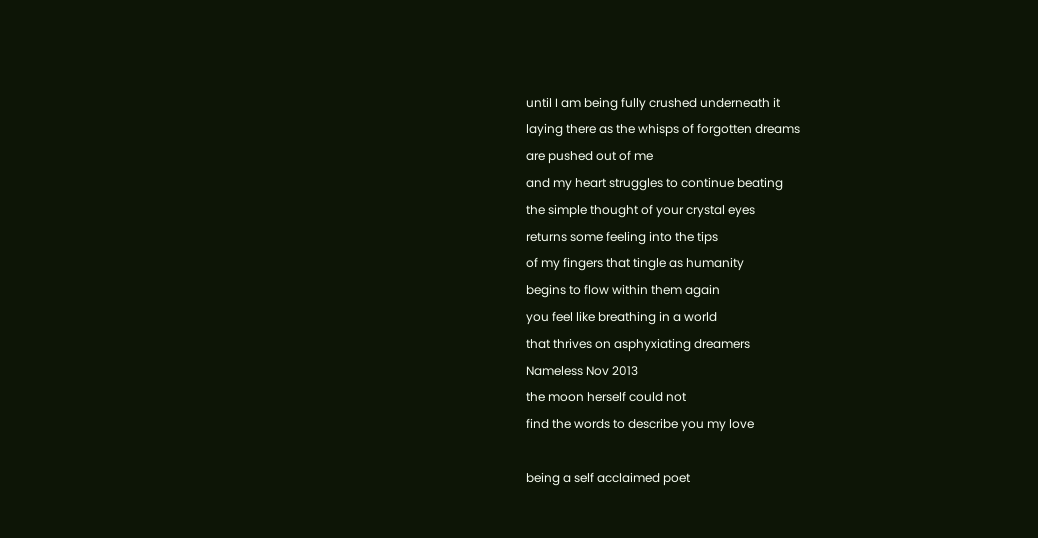until I am being fully crushed underneath it
laying there as the whisps of forgotten dreams
are pushed out of me
and my heart struggles to continue beating
the simple thought of your crystal eyes
returns some feeling into the tips
of my fingers that tingle as humanity
begins to flow within them again
you feel like breathing in a world
that thrives on asphyxiating dreamers
Nameless Nov 2013
the moon herself could not
find the words to describe you my love

being a self acclaimed poet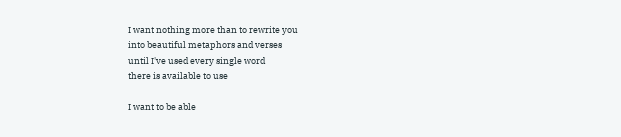I want nothing more than to rewrite you
into beautiful metaphors and verses
until I've used every single word
there is available to use

I want to be able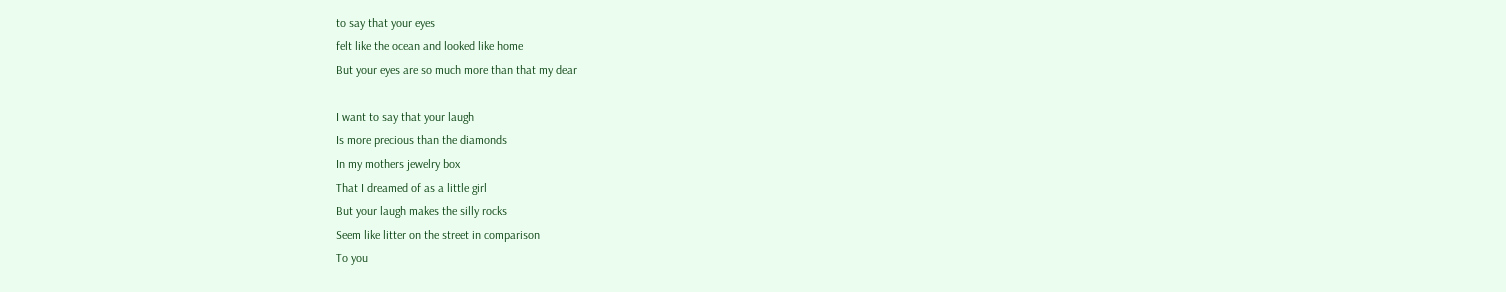to say that your eyes
felt like the ocean and looked like home
But your eyes are so much more than that my dear

I want to say that your laugh
Is more precious than the diamonds
In my mothers jewelry box
That I dreamed of as a little girl
But your laugh makes the silly rocks
Seem like litter on the street in comparison
To you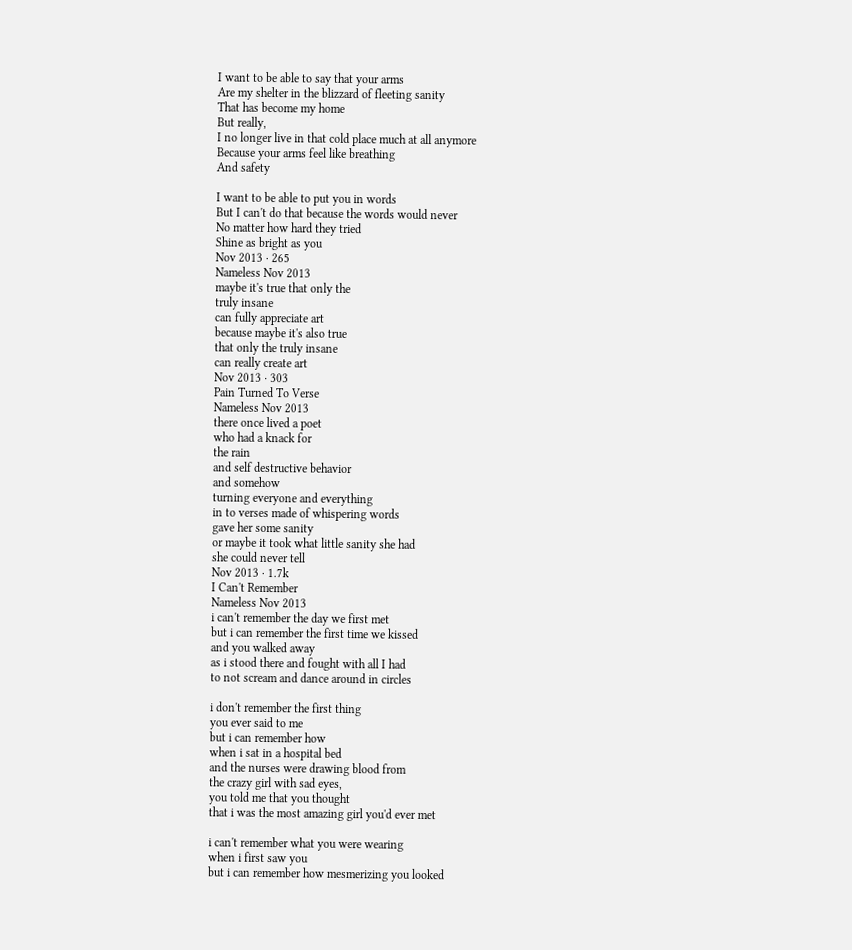I want to be able to say that your arms
Are my shelter in the blizzard of fleeting sanity
That has become my home
But really,
I no longer live in that cold place much at all anymore
Because your arms feel like breathing
And safety

I want to be able to put you in words
But I can't do that because the words would never
No matter how hard they tried
Shine as bright as you
Nov 2013 · 265
Nameless Nov 2013
maybe it's true that only the
truly insane
can fully appreciate art
because maybe it's also true
that only the truly insane
can really create art
Nov 2013 · 303
Pain Turned To Verse
Nameless Nov 2013
there once lived a poet
who had a knack for
the rain
and self destructive behavior
and somehow
turning everyone and everything
in to verses made of whispering words
gave her some sanity
or maybe it took what little sanity she had
she could never tell
Nov 2013 · 1.7k
I Can't Remember
Nameless Nov 2013
i can't remember the day we first met
but i can remember the first time we kissed
and you walked away
as i stood there and fought with all I had
to not scream and dance around in circles

i don't remember the first thing
you ever said to me
but i can remember how
when i sat in a hospital bed
and the nurses were drawing blood from
the crazy girl with sad eyes,
you told me that you thought
that i was the most amazing girl you'd ever met

i can't remember what you were wearing
when i first saw you
but i can remember how mesmerizing you looked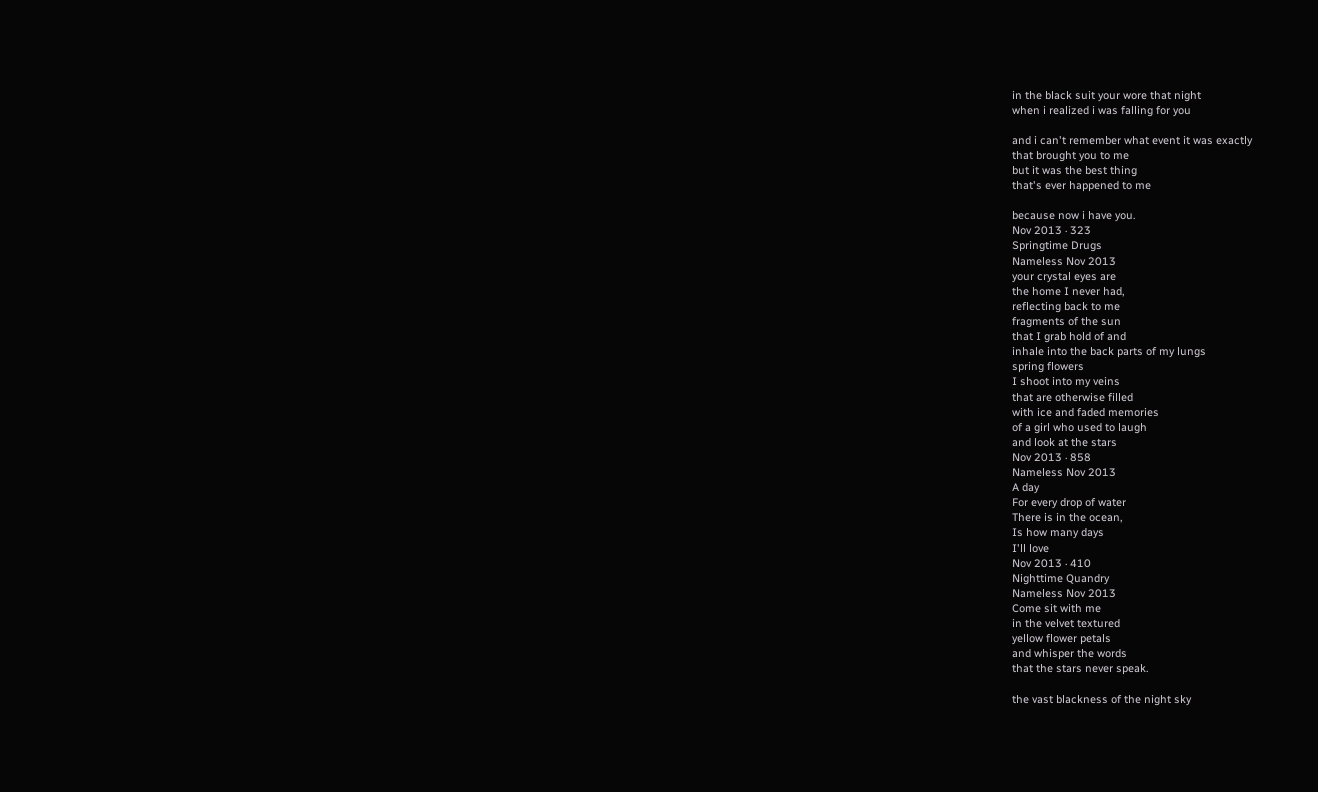in the black suit your wore that night
when i realized i was falling for you

and i can't remember what event it was exactly
that brought you to me
but it was the best thing
that's ever happened to me

because now i have you.
Nov 2013 · 323
Springtime Drugs
Nameless Nov 2013
your crystal eyes are
the home I never had,
reflecting back to me
fragments of the sun
that I grab hold of and
inhale into the back parts of my lungs
spring flowers
I shoot into my veins
that are otherwise filled
with ice and faded memories
of a girl who used to laugh
and look at the stars
Nov 2013 · 858
Nameless Nov 2013
A day
For every drop of water
There is in the ocean,
Is how many days
I'll love
Nov 2013 · 410
Nighttime Quandry
Nameless Nov 2013
Come sit with me
in the velvet textured
yellow flower petals
and whisper the words
that the stars never speak.

the vast blackness of the night sky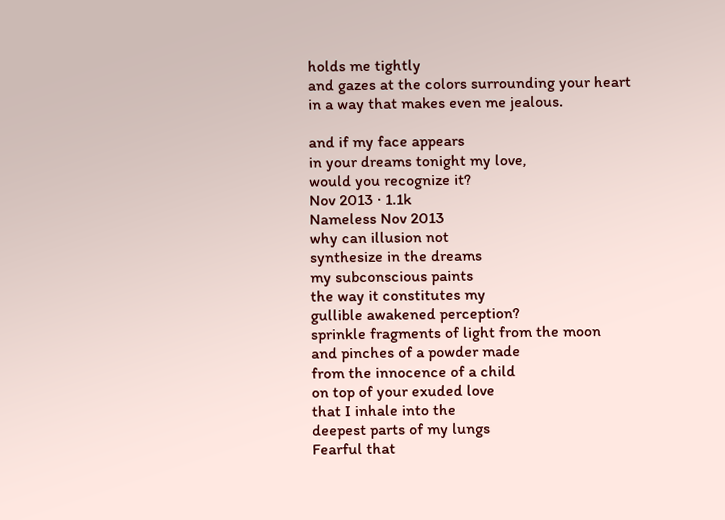holds me tightly
and gazes at the colors surrounding your heart
in a way that makes even me jealous.

and if my face appears
in your dreams tonight my love,
would you recognize it?
Nov 2013 · 1.1k
Nameless Nov 2013
why can illusion not
synthesize in the dreams
my subconscious paints
the way it constitutes my
gullible awakened perception?
sprinkle fragments of light from the moon
and pinches of a powder made
from the innocence of a child
on top of your exuded love
that I inhale into the
deepest parts of my lungs
Fearful that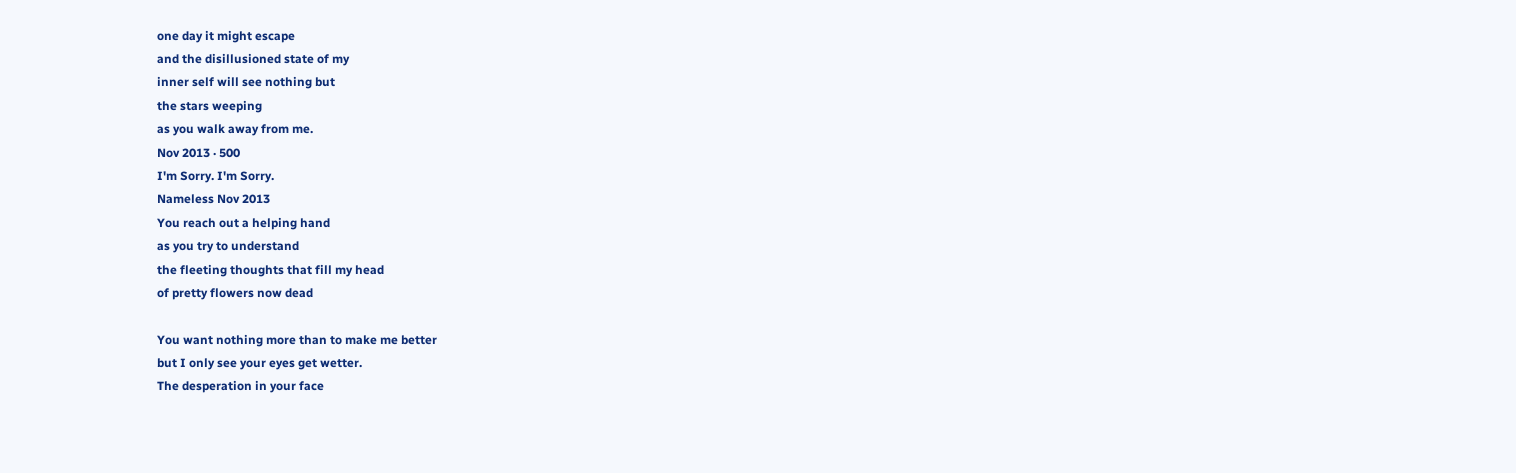one day it might escape
and the disillusioned state of my
inner self will see nothing but
the stars weeping
as you walk away from me.
Nov 2013 · 500
I'm Sorry. I'm Sorry.
Nameless Nov 2013
You reach out a helping hand
as you try to understand
the fleeting thoughts that fill my head
of pretty flowers now dead

You want nothing more than to make me better
but I only see your eyes get wetter.
The desperation in your face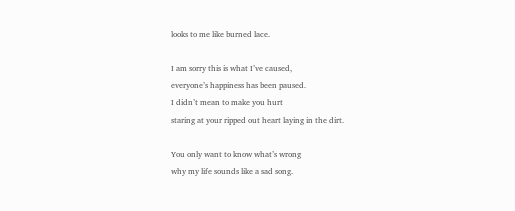looks to me like burned lace.

I am sorry this is what I’ve caused,
everyone’s happiness has been paused.
I didn’t mean to make you hurt
staring at your ripped out heart laying in the dirt.

You only want to know what’s wrong
why my life sounds like a sad song.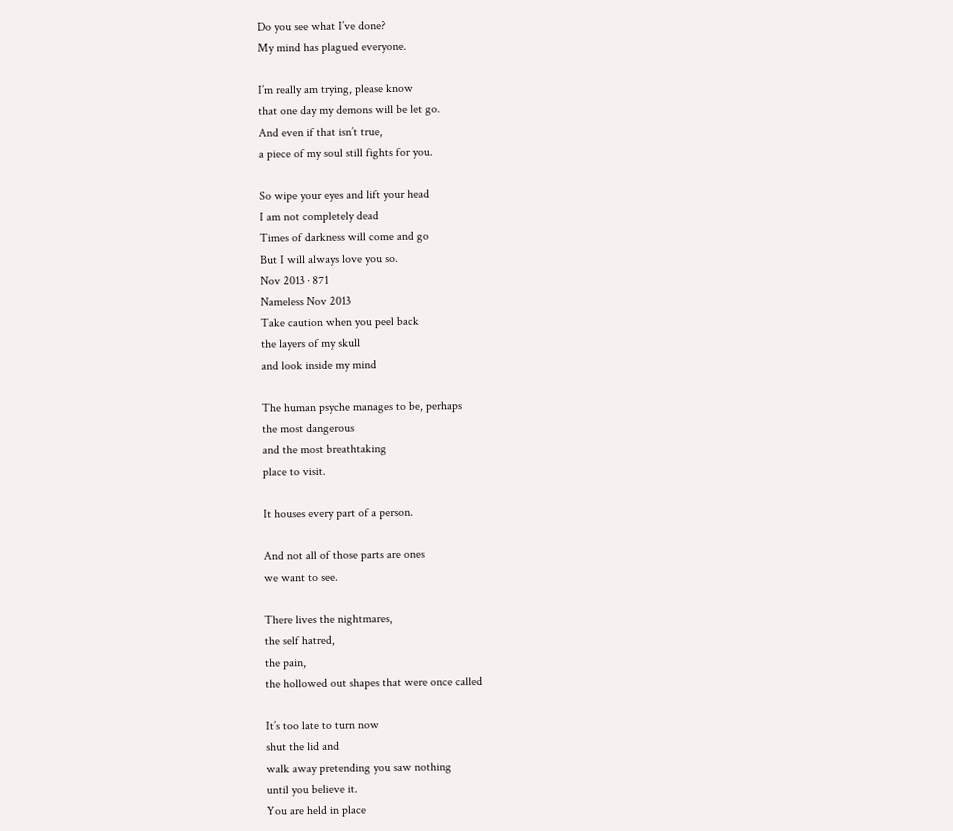Do you see what I’ve done?
My mind has plagued everyone.

I’m really am trying, please know
that one day my demons will be let go.
And even if that isn’t true,
a piece of my soul still fights for you.

So wipe your eyes and lift your head
I am not completely dead
Times of darkness will come and go
But I will always love you so.
Nov 2013 · 871
Nameless Nov 2013
Take caution when you peel back
the layers of my skull
and look inside my mind

The human psyche manages to be, perhaps
the most dangerous
and the most breathtaking
place to visit.

It houses every part of a person.

And not all of those parts are ones
we want to see.

There lives the nightmares,
the self hatred,
the pain,
the hollowed out shapes that were once called

It’s too late to turn now
shut the lid and
walk away pretending you saw nothing
until you believe it.
You are held in place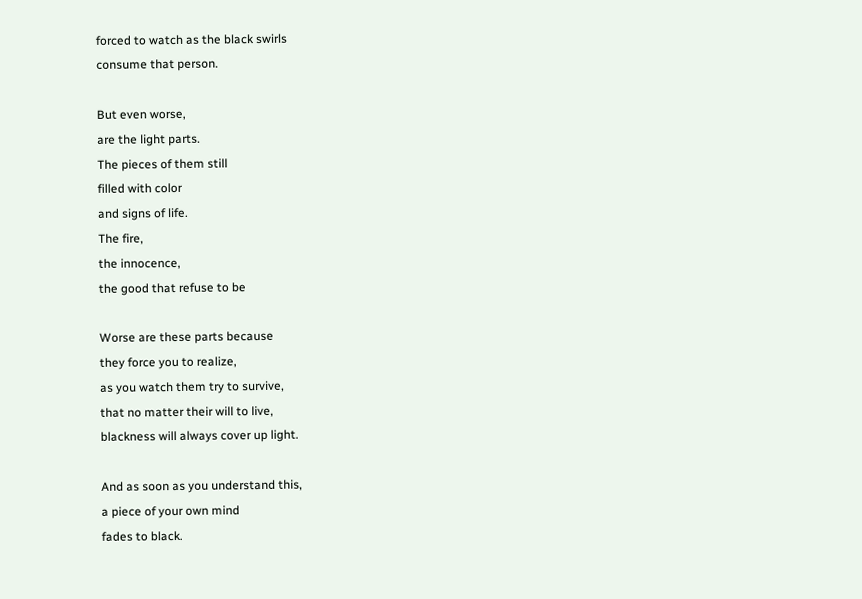forced to watch as the black swirls
consume that person.

But even worse,
are the light parts.
The pieces of them still
filled with color
and signs of life.
The fire,
the innocence,
the good that refuse to be

Worse are these parts because
they force you to realize,
as you watch them try to survive,
that no matter their will to live,
blackness will always cover up light.

And as soon as you understand this,
a piece of your own mind
fades to black.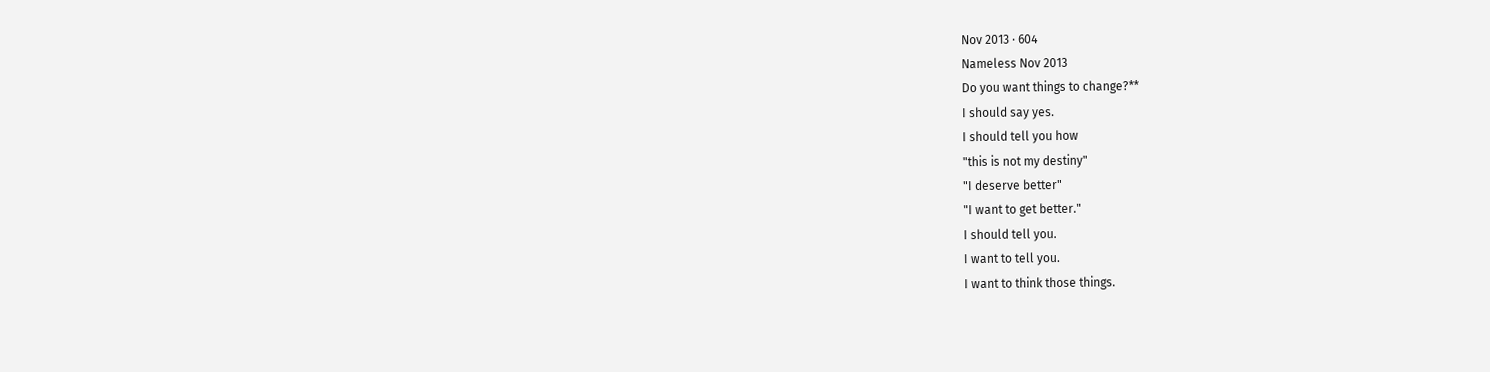Nov 2013 · 604
Nameless Nov 2013
Do you want things to change?**
I should say yes.
I should tell you how
"this is not my destiny"
"I deserve better"
"I want to get better."
I should tell you.
I want to tell you.
I want to think those things.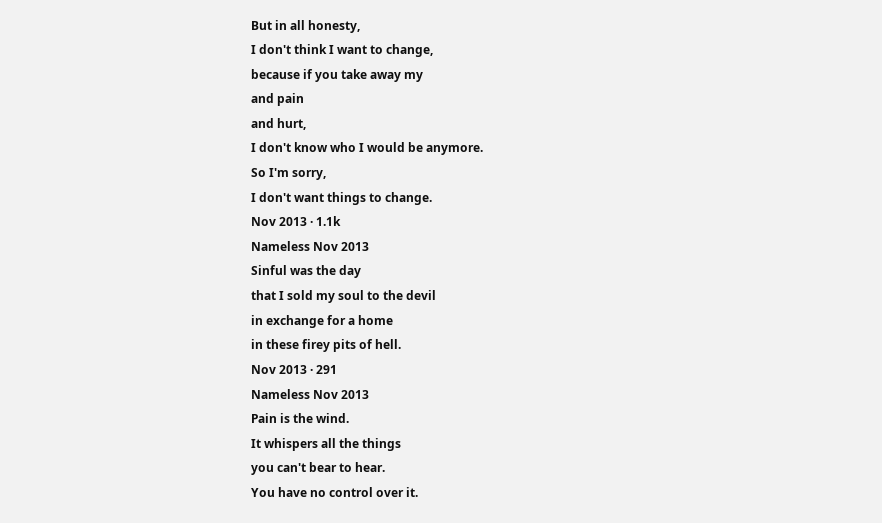But in all honesty,
I don't think I want to change,
because if you take away my
and pain
and hurt,
I don't know who I would be anymore.
So I'm sorry,
I don't want things to change.
Nov 2013 · 1.1k
Nameless Nov 2013
Sinful was the day
that I sold my soul to the devil
in exchange for a home
in these firey pits of hell.
Nov 2013 · 291
Nameless Nov 2013
Pain is the wind.
It whispers all the things
you can't bear to hear.
You have no control over it.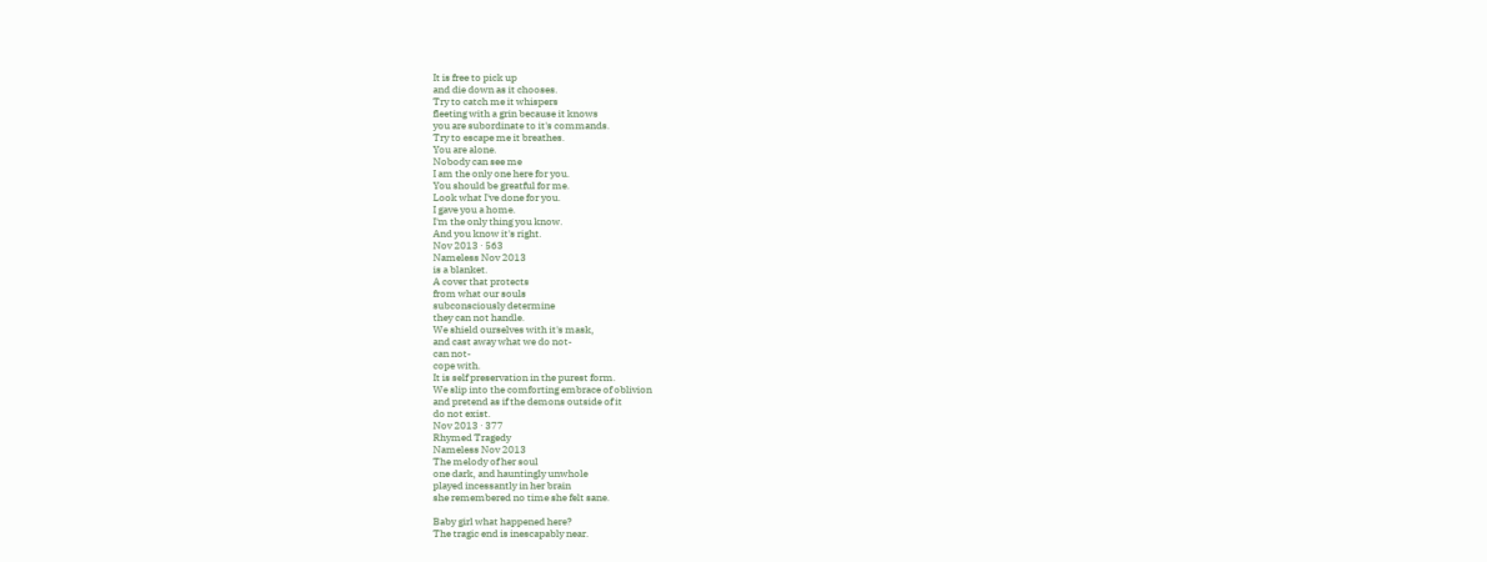It is free to pick up
and die down as it chooses.
Try to catch me it whispers
fleeting with a grin because it knows
you are subordinate to it's commands.
Try to escape me it breathes.
You are alone.
Nobody can see me
I am the only one here for you.
You should be greatful for me.
Look what I've done for you.
I gave you a home.
I'm the only thing you know.
And you know it's right.
Nov 2013 · 563
Nameless Nov 2013
is a blanket.
A cover that protects
from what our souls
subconsciously determine
they can not handle.
We shield ourselves with it's mask,
and cast away what we do not-
can not-
cope with.
It is self preservation in the purest form.
We slip into the comforting embrace of oblivion
and pretend as if the demons outside of it
do not exist.
Nov 2013 · 377
Rhymed Tragedy
Nameless Nov 2013
The melody of her soul
one dark, and hauntingly unwhole
played incessantly in her brain
she remembered no time she felt sane.

Baby girl what happened here?
The tragic end is inescapably near.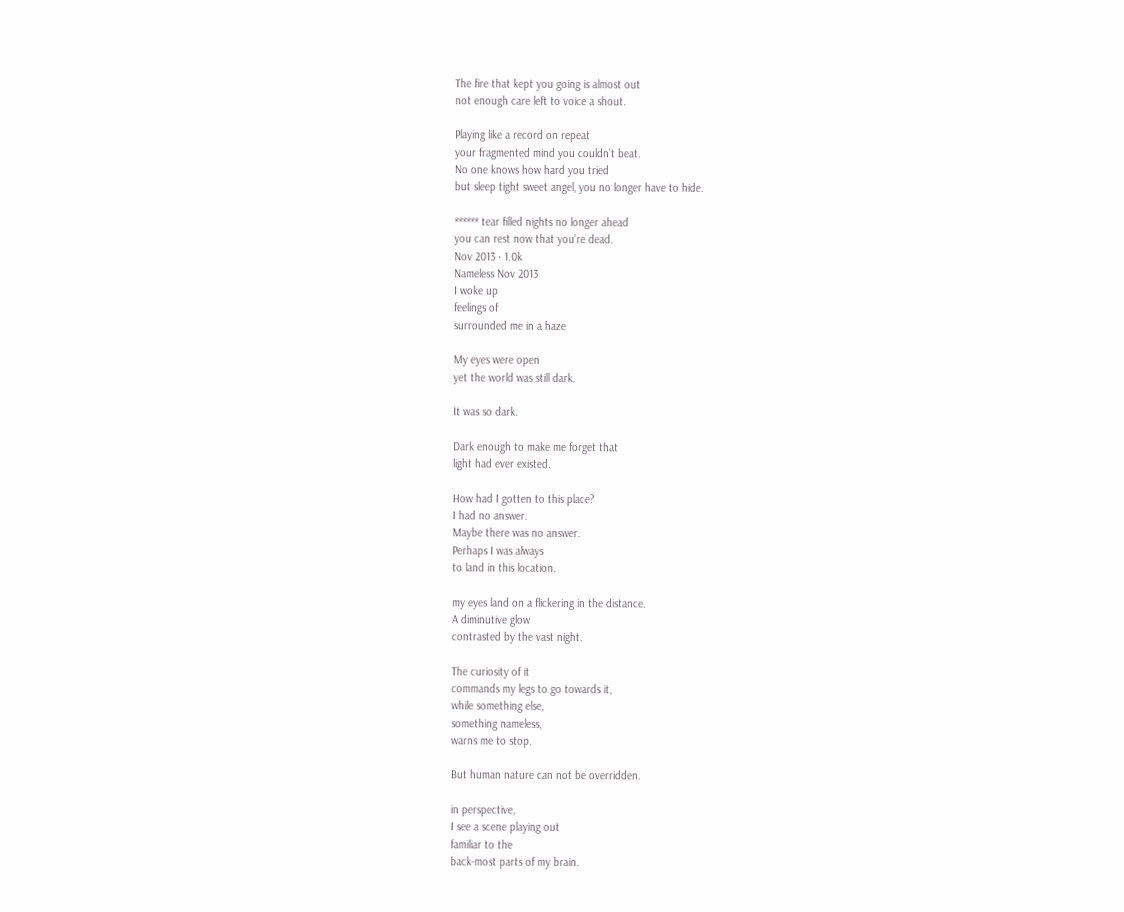The fire that kept you going is almost out
not enough care left to voice a shout.

Playing like a record on repeat
your fragmented mind you couldn’t beat.
No one knows how hard you tried
but sleep tight sweet angel, you no longer have to hide.

****** tear filled nights no longer ahead
you can rest now that you’re dead.
Nov 2013 · 1.0k
Nameless Nov 2013
I woke up
feelings of
surrounded me in a haze

My eyes were open
yet the world was still dark.

It was so dark.

Dark enough to make me forget that
light had ever existed.

How had I gotten to this place?
I had no answer.
Maybe there was no answer.
Perhaps I was always
to land in this location.

my eyes land on a flickering in the distance.
A diminutive glow
contrasted by the vast night.

The curiosity of it
commands my legs to go towards it,
while something else,
something nameless,
warns me to stop.

But human nature can not be overridden.

in perspective,
I see a scene playing out
familiar to the
back-most parts of my brain.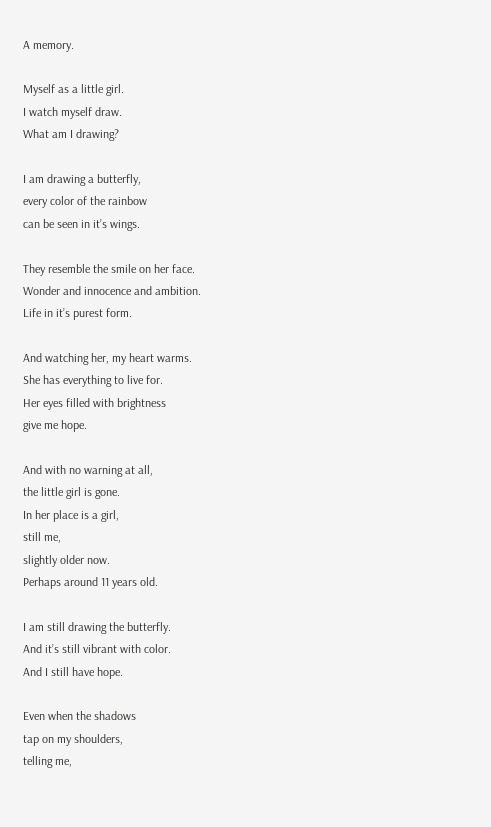A memory.

Myself as a little girl.
I watch myself draw.
What am I drawing?

I am drawing a butterfly,
every color of the rainbow
can be seen in it’s wings.

They resemble the smile on her face.
Wonder and innocence and ambition.
Life in it’s purest form.

And watching her, my heart warms.
She has everything to live for.
Her eyes filled with brightness
give me hope.

And with no warning at all,
the little girl is gone.
In her place is a girl,
still me,
slightly older now.
Perhaps around 11 years old.

I am still drawing the butterfly.
And it’s still vibrant with color.
And I still have hope.

Even when the shadows
tap on my shoulders,
telling me,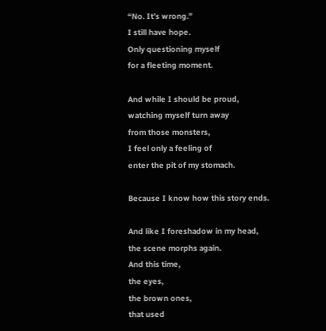“No. It’s wrong.”
I still have hope.
Only questioning myself
for a fleeting moment.

And while I should be proud,
watching myself turn away
from those monsters,
I feel only a feeling of
enter the pit of my stomach.

Because I know how this story ends.

And like I foreshadow in my head,
the scene morphs again.
And this time,
the eyes,
the brown ones,
that used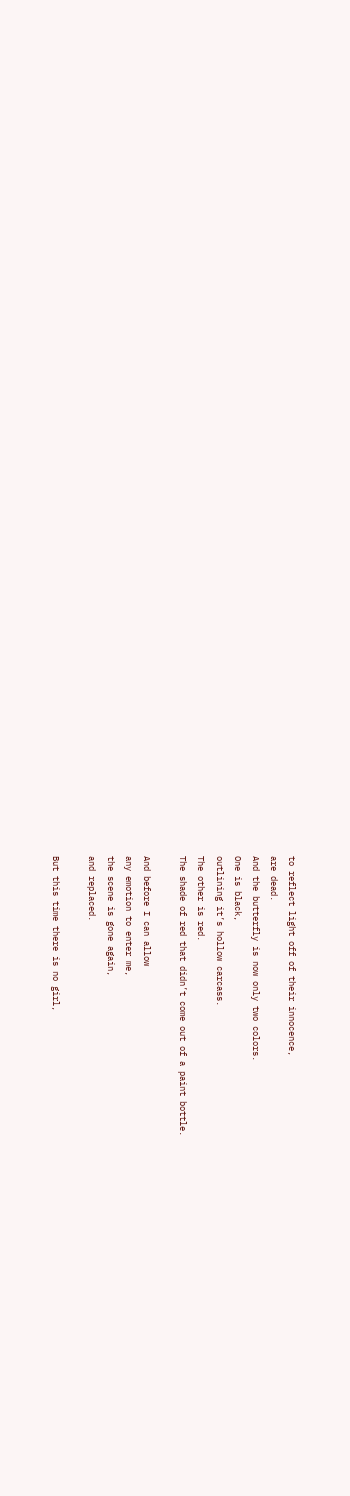to reflect light off of their innocence,
are dead.
And the butterfly is now only two colors.
One is black,
outlining it’s hollow carcass.
The other is red.
The shade of red that didn’t come out of a paint bottle.

And before I can allow
any emotion to enter me,
the scene is gone again,
and replaced.

But this time there is no girl,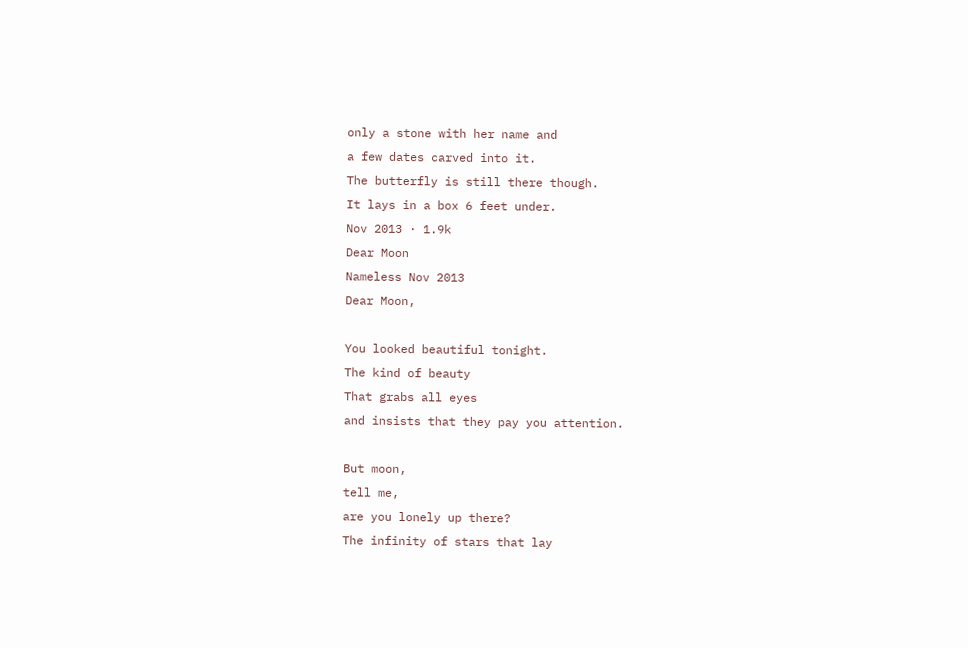only a stone with her name and
a few dates carved into it.
The butterfly is still there though.
It lays in a box 6 feet under.
Nov 2013 · 1.9k
Dear Moon
Nameless Nov 2013
Dear Moon,

You looked beautiful tonight.
The kind of beauty
That grabs all eyes
and insists that they pay you attention.

But moon,
tell me,
are you lonely up there?
The infinity of stars that lay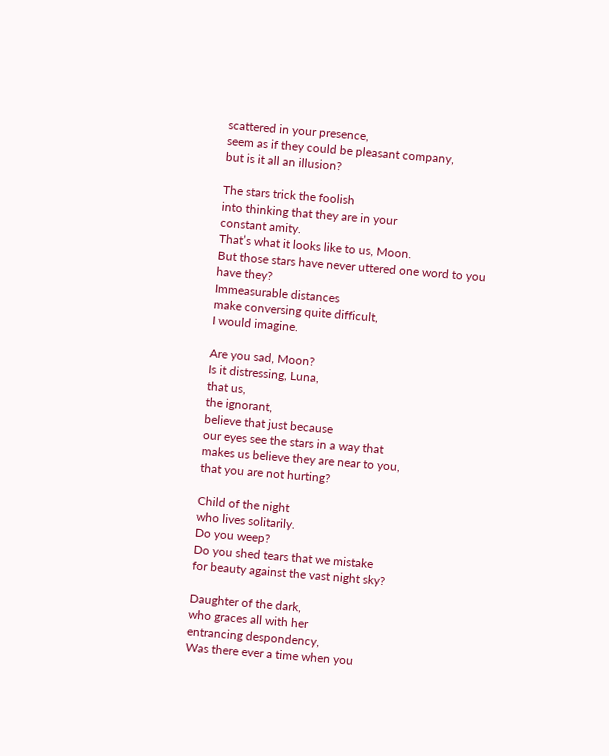scattered in your presence,
seem as if they could be pleasant company,
but is it all an illusion?

The stars trick the foolish
into thinking that they are in your
constant amity.
That’s what it looks like to us, Moon.
But those stars have never uttered one word to you
have they?
Immeasurable distances
make conversing quite difficult,
I would imagine.

Are you sad, Moon?
Is it distressing, Luna,
that us,
the ignorant,
believe that just because
our eyes see the stars in a way that
makes us believe they are near to you,
that you are not hurting?

Child of the night
who lives solitarily.
Do you weep?
Do you shed tears that we mistake
for beauty against the vast night sky?

Daughter of the dark,
who graces all with her
entrancing despondency,
Was there ever a time when you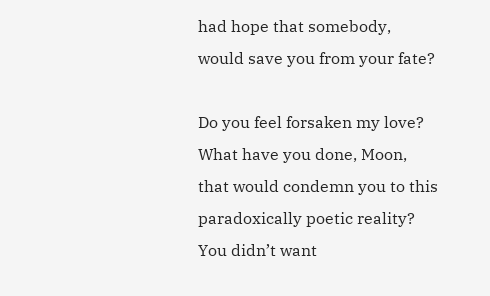had hope that somebody,
would save you from your fate?

Do you feel forsaken my love?
What have you done, Moon,
that would condemn you to this
paradoxically poetic reality?
You didn’t want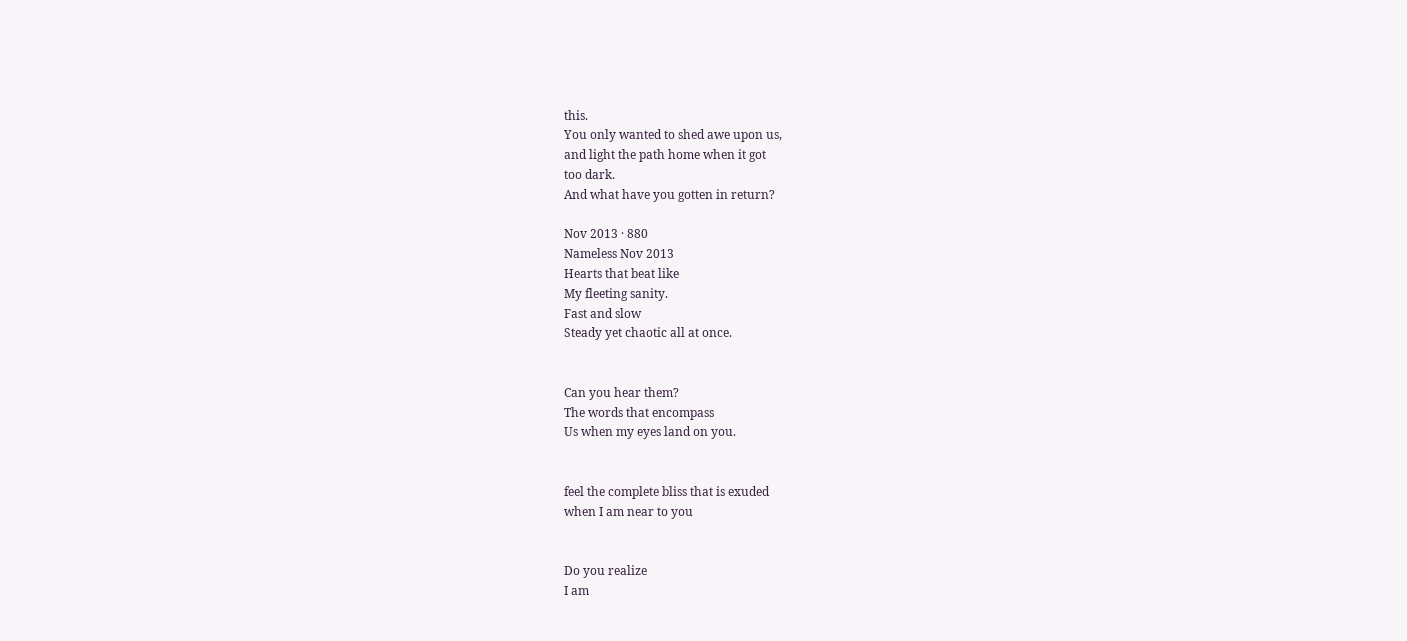this.
You only wanted to shed awe upon us,
and light the path home when it got
too dark.
And what have you gotten in return?

Nov 2013 · 880
Nameless Nov 2013
Hearts that beat like
My fleeting sanity.
Fast and slow
Steady yet chaotic all at once.


Can you hear them?
The words that encompass
Us when my eyes land on you.


feel the complete bliss that is exuded
when I am near to you


Do you realize
I am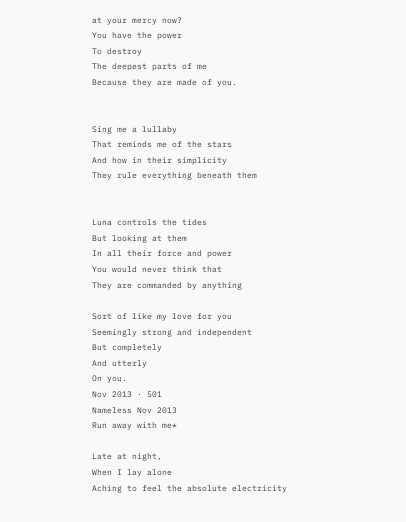at your mercy now?
You have the power
To destroy
The deepest parts of me
Because they are made of you.


Sing me a lullaby
That reminds me of the stars
And how in their simplicity
They rule everything beneath them


Luna controls the tides
But looking at them
In all their force and power
You would never think that
They are commanded by anything

Sort of like my love for you
Seemingly strong and independent
But completely
And utterly
On you.
Nov 2013 · 501
Nameless Nov 2013
Run away with me*

Late at night,
When I lay alone
Aching to feel the absolute electricity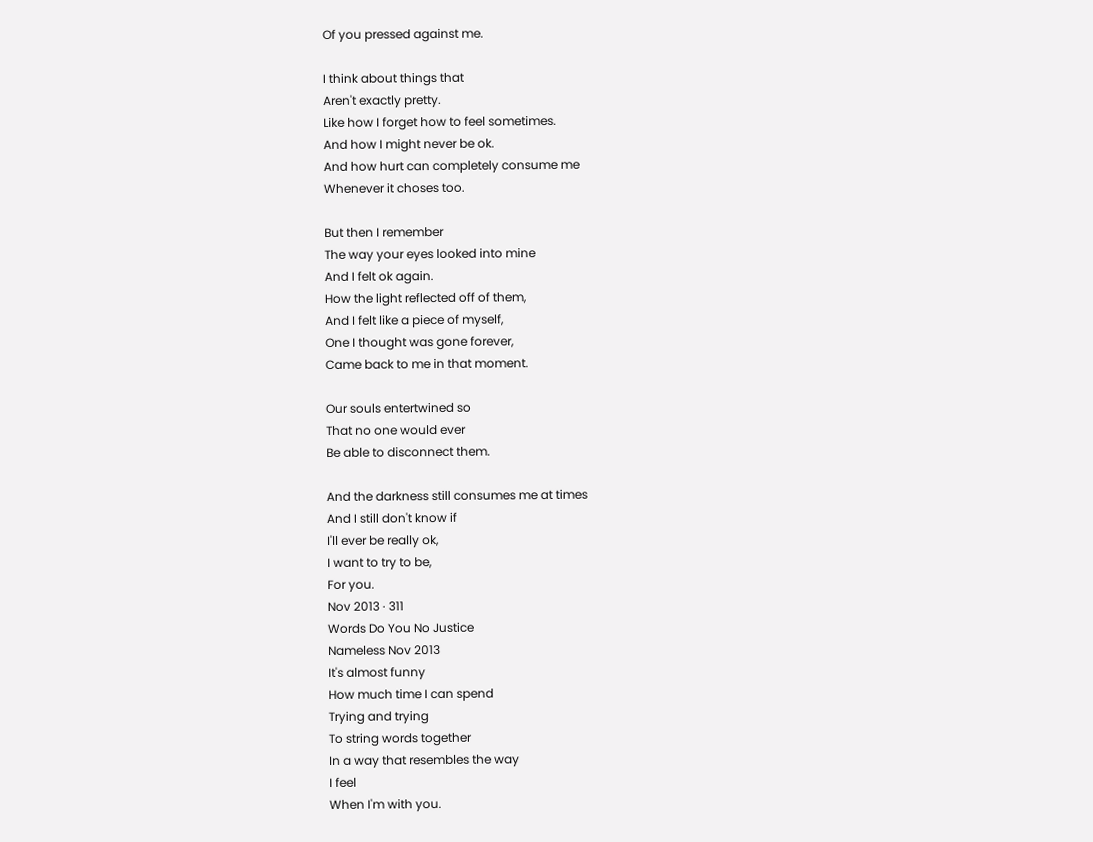Of you pressed against me.

I think about things that
Aren't exactly pretty.
Like how I forget how to feel sometimes.
And how I might never be ok.
And how hurt can completely consume me
Whenever it choses too.

But then I remember
The way your eyes looked into mine
And I felt ok again.
How the light reflected off of them,
And I felt like a piece of myself,
One I thought was gone forever,
Came back to me in that moment.

Our souls entertwined so
That no one would ever
Be able to disconnect them.

And the darkness still consumes me at times
And I still don't know if
I'll ever be really ok,
I want to try to be,
For you.
Nov 2013 · 311
Words Do You No Justice
Nameless Nov 2013
It's almost funny
How much time I can spend
Trying and trying
To string words together
In a way that resembles the way
I feel
When I'm with you.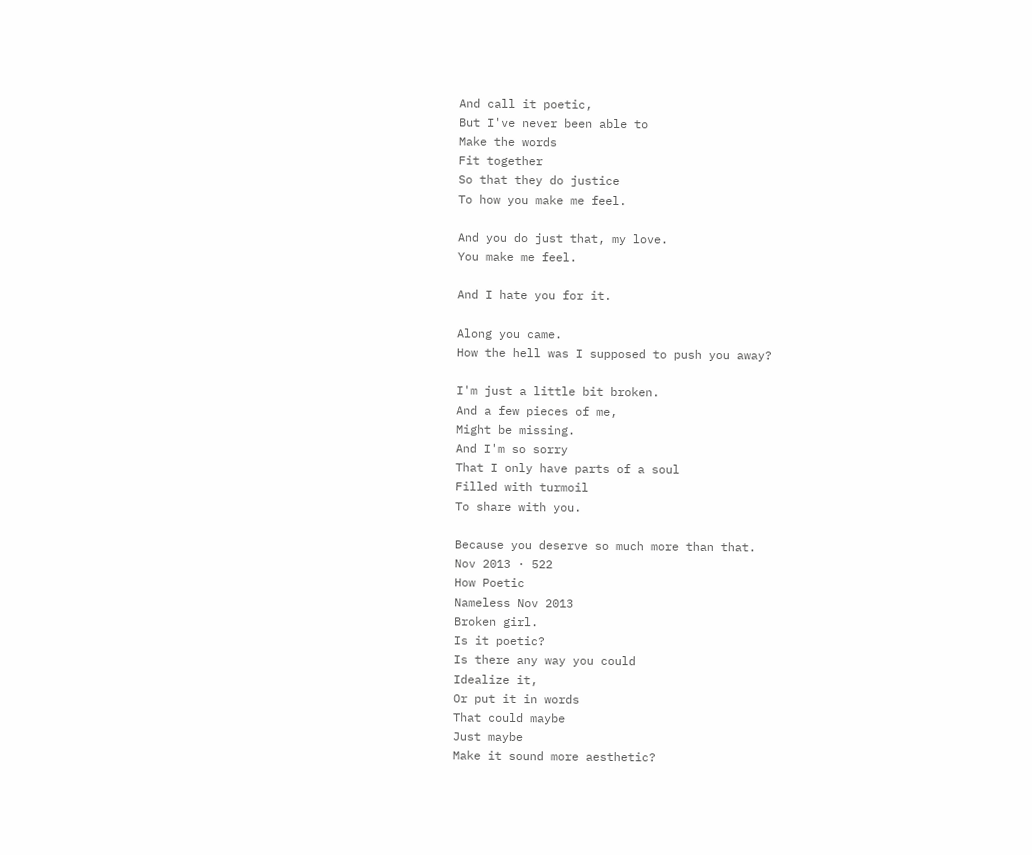And call it poetic,
But I've never been able to
Make the words
Fit together
So that they do justice
To how you make me feel.

And you do just that, my love.
You make me feel.

And I hate you for it.

Along you came.
How the hell was I supposed to push you away?

I'm just a little bit broken.
And a few pieces of me,
Might be missing.
And I'm so sorry
That I only have parts of a soul
Filled with turmoil
To share with you.

Because you deserve so much more than that.
Nov 2013 · 522
How Poetic
Nameless Nov 2013
Broken girl.
Is it poetic?
Is there any way you could
Idealize it,
Or put it in words
That could maybe
Just maybe
Make it sound more aesthetic?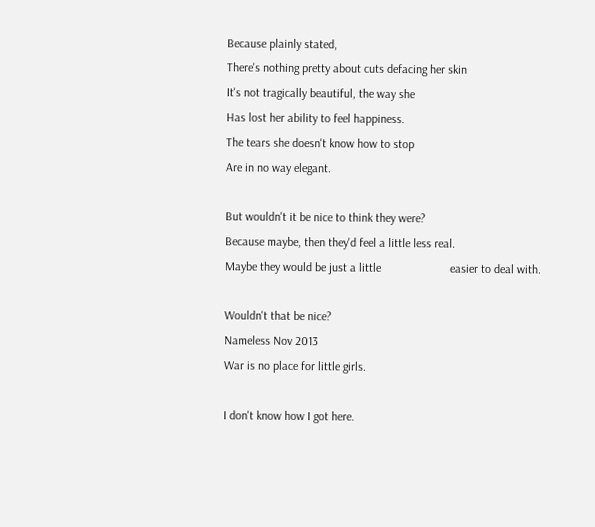Because plainly stated,
There's nothing pretty about cuts defacing her skin
It's not tragically beautiful, the way she
Has lost her ability to feel happiness.
The tears she doesn't know how to stop
Are in no way elegant.

But wouldn't it be nice to think they were?
Because maybe, then they'd feel a little less real.
Maybe they would be just a little                       easier to deal with.

Wouldn't that be nice?
Nameless Nov 2013
War is no place for little girls.

I don't know how I got here.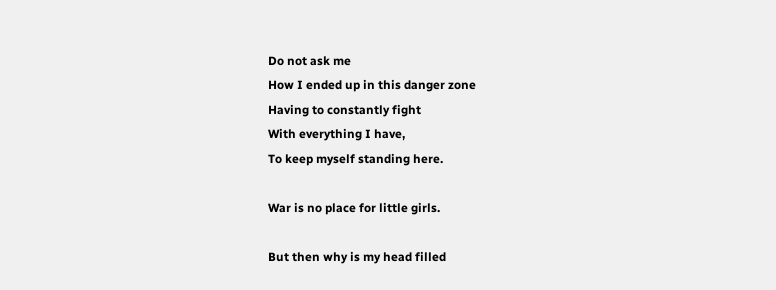Do not ask me
How I ended up in this danger zone
Having to constantly fight
With everything I have,
To keep myself standing here.

War is no place for little girls.

But then why is my head filled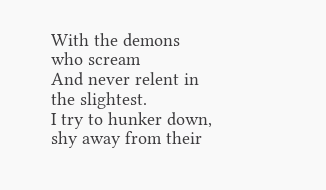With the demons who scream
And never relent in the slightest.
I try to hunker down, shy away from their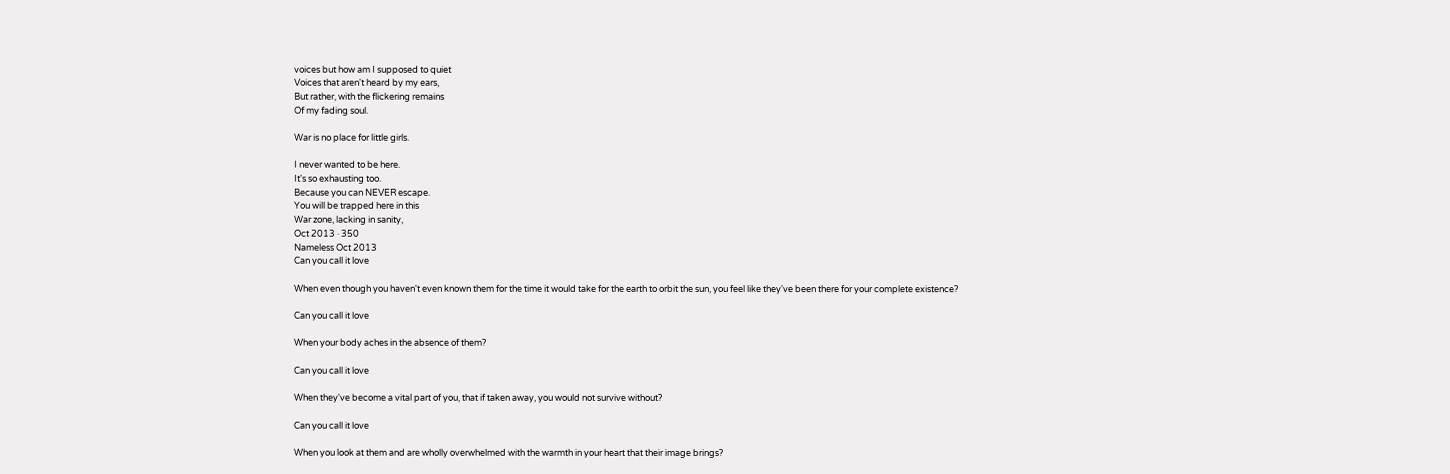voices but how am I supposed to quiet
Voices that aren't heard by my ears,
But rather, with the flickering remains
Of my fading soul.

War is no place for little girls.

I never wanted to be here.
It's so exhausting too.
Because you can NEVER escape.
You will be trapped here in this
War zone, lacking in sanity,
Oct 2013 · 350
Nameless Oct 2013
Can you call it love

When even though you haven't even known them for the time it would take for the earth to orbit the sun, you feel like they've been there for your complete existence?

Can you call it love

When your body aches in the absence of them?

Can you call it love

When they've become a vital part of you, that if taken away, you would not survive without?

Can you call it love

When you look at them and are wholly overwhelmed with the warmth in your heart that their image brings?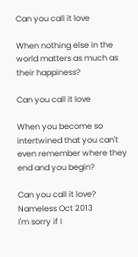Can you call it love

When nothing else in the world matters as much as their happiness?

Can you call it love

When you become so intertwined that you can't even remember where they end and you begin?

Can you call it love?
Nameless Oct 2013
I'm sorry if I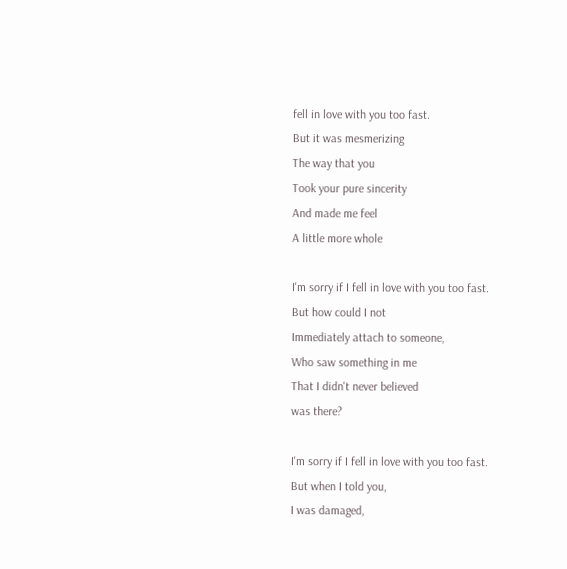fell in love with you too fast.
But it was mesmerizing
The way that you
Took your pure sincerity
And made me feel
A little more whole

I'm sorry if I fell in love with you too fast.
But how could I not
Immediately attach to someone,
Who saw something in me
That I didn't never believed
was there?

I'm sorry if I fell in love with you too fast.
But when I told you,
I was damaged,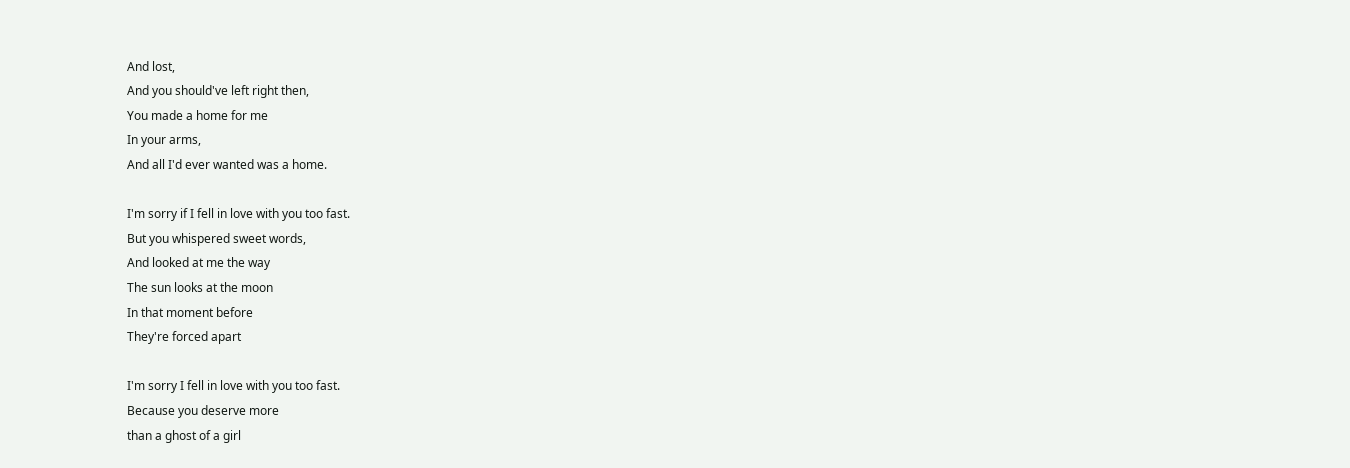And lost,
And you should've left right then,
You made a home for me
In your arms,
And all I'd ever wanted was a home.

I'm sorry if I fell in love with you too fast.
But you whispered sweet words,
And looked at me the way
The sun looks at the moon
In that moment before
They're forced apart

I'm sorry I fell in love with you too fast.
Because you deserve more
than a ghost of a girl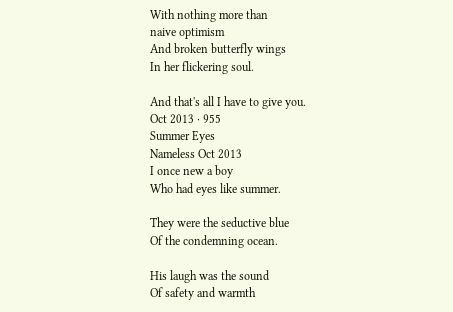With nothing more than
naive optimism
And broken butterfly wings
In her flickering soul.

And that's all I have to give you.
Oct 2013 · 955
Summer Eyes
Nameless Oct 2013
I once new a boy
Who had eyes like summer.

They were the seductive blue
Of the condemning ocean.

His laugh was the sound
Of safety and warmth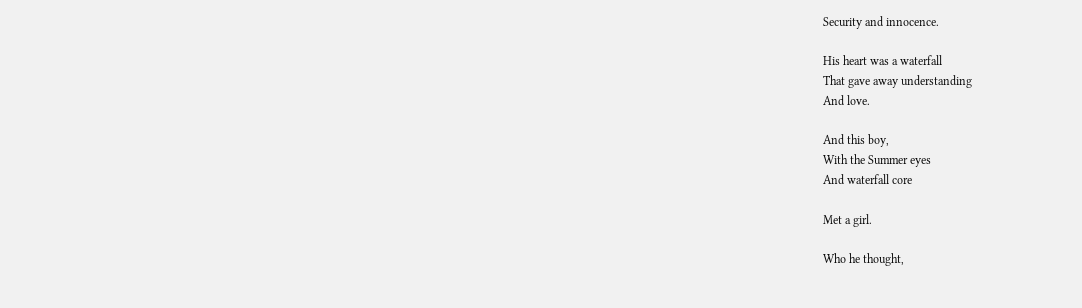Security and innocence.

His heart was a waterfall
That gave away understanding
And love.

And this boy,
With the Summer eyes
And waterfall core

Met a girl.

Who he thought,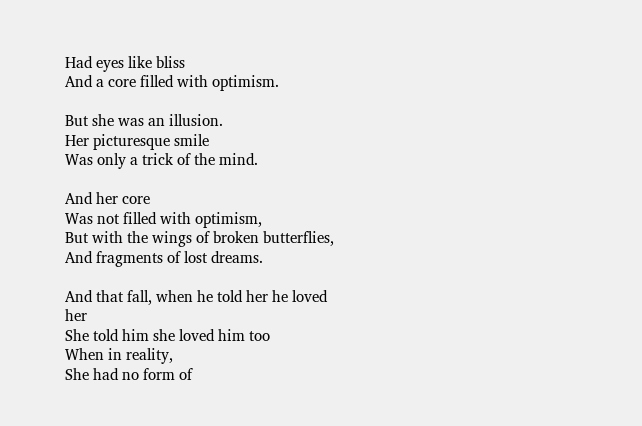Had eyes like bliss
And a core filled with optimism.

But she was an illusion.
Her picturesque smile
Was only a trick of the mind.

And her core
Was not filled with optimism,
But with the wings of broken butterflies,
And fragments of lost dreams.

And that fall, when he told her he loved her
She told him she loved him too
When in reality,
She had no form of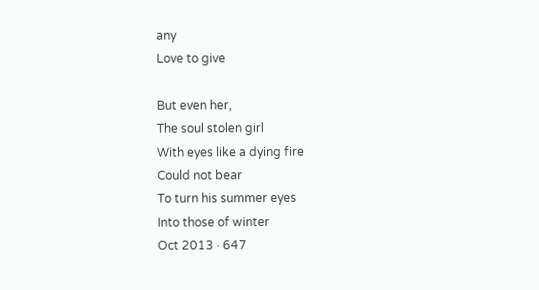any
Love to give

But even her,
The soul stolen girl
With eyes like a dying fire
Could not bear
To turn his summer eyes
Into those of winter
Oct 2013 · 647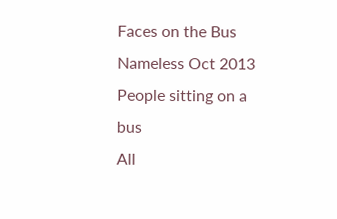Faces on the Bus
Nameless Oct 2013
People sitting on a bus
All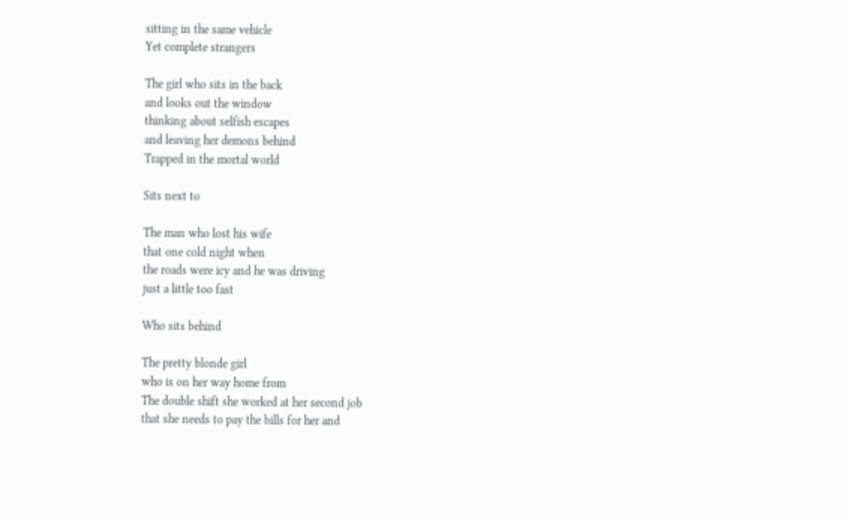sitting in the same vehicle
Yet complete strangers

The girl who sits in the back
and looks out the window
thinking about selfish escapes
and leaving her demons behind
Trapped in the mortal world

Sits next to

The man who lost his wife
that one cold night when
the roads were icy and he was driving
just a little too fast

Who sits behind

The pretty blonde girl
who is on her way home from
The double shift she worked at her second job
that she needs to pay the bills for her and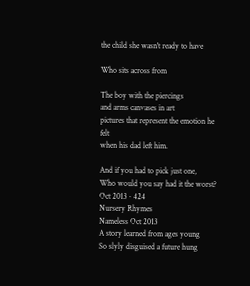the child she wasn't ready to have

Who sits across from

The boy with the piercings
and arms canvases in art
pictures that represent the emotion he felt
when his dad left him.

And if you had to pick just one,
Who would you say had it the worst?
Oct 2013 · 424
Nursery Rhymes
Nameless Oct 2013
A story learned from ages young
So slyly disguised a future hung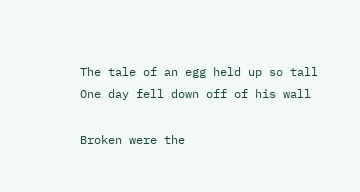The tale of an egg held up so tall
One day fell down off of his wall

Broken were the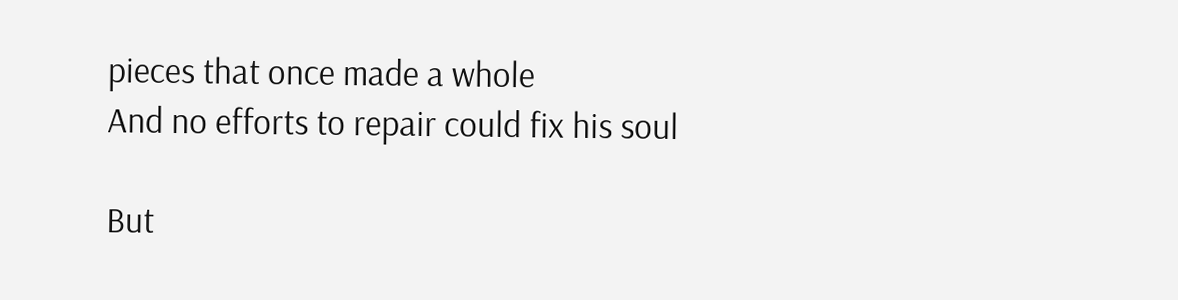pieces that once made a whole
And no efforts to repair could fix his soul

But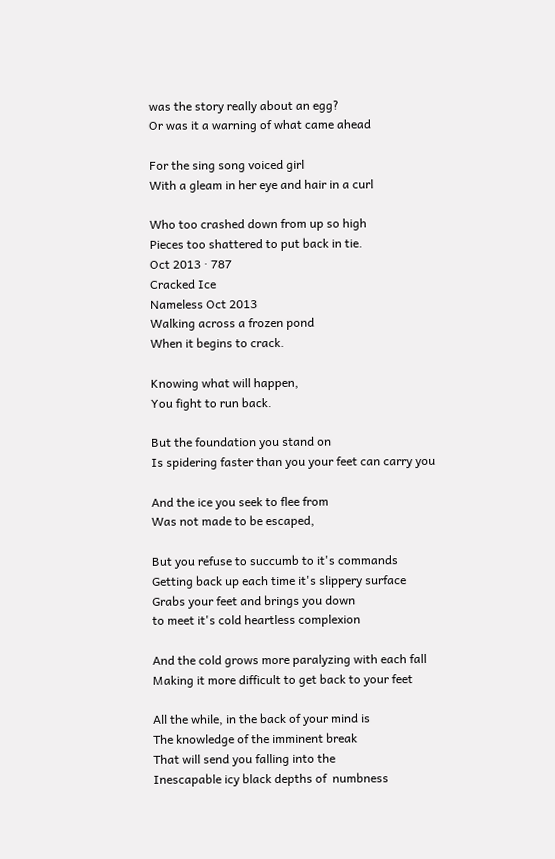was the story really about an egg?
Or was it a warning of what came ahead

For the sing song voiced girl
With a gleam in her eye and hair in a curl

Who too crashed down from up so high
Pieces too shattered to put back in tie.
Oct 2013 · 787
Cracked Ice
Nameless Oct 2013
Walking across a frozen pond
When it begins to crack.

Knowing what will happen,
You fight to run back.

But the foundation you stand on
Is spidering faster than you your feet can carry you

And the ice you seek to flee from
Was not made to be escaped,

But you refuse to succumb to it's commands
Getting back up each time it's slippery surface
Grabs your feet and brings you down
to meet it's cold heartless complexion

And the cold grows more paralyzing with each fall
Making it more difficult to get back to your feet

All the while, in the back of your mind is
The knowledge of the imminent break
That will send you falling into the
Inescapable icy black depths of  numbness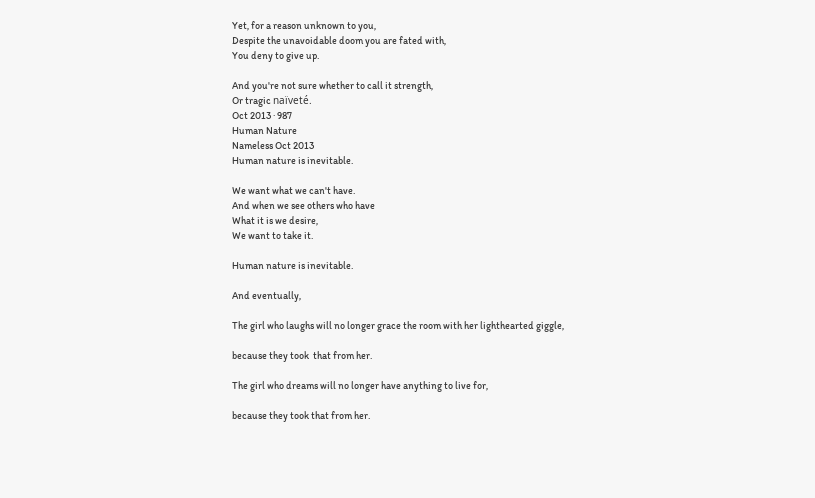Yet, for a reason unknown to you,
Despite the unavoidable doom you are fated with,
You deny to give up.

And you're not sure whether to call it strength,
Or tragic naïveté.
Oct 2013 · 987
Human Nature
Nameless Oct 2013
Human nature is inevitable.

We want what we can't have.
And when we see others who have
What it is we desire,
We want to take it.

Human nature is inevitable.

And eventually,

The girl who laughs will no longer grace the room with her lighthearted giggle,

because they took  that from her.

The girl who dreams will no longer have anything to live for,

because they took that from her.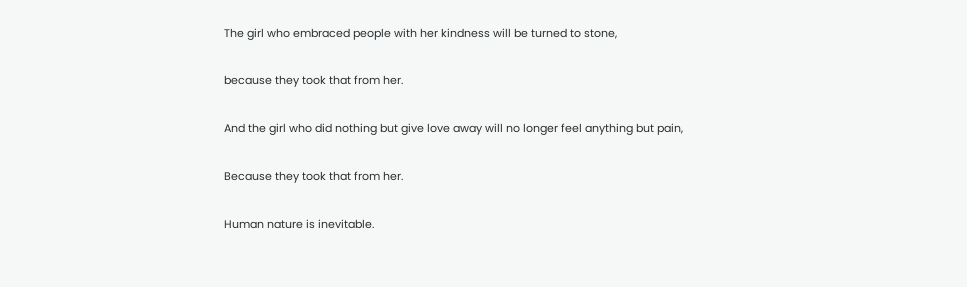The girl who embraced people with her kindness will be turned to stone,

because they took that from her.

And the girl who did nothing but give love away will no longer feel anything but pain,

Because they took that from her.

Human nature is inevitable.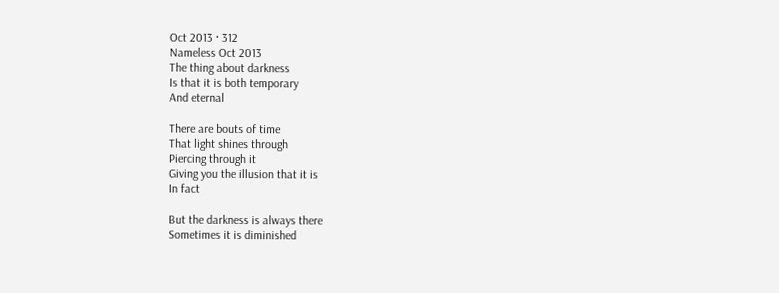Oct 2013 · 312
Nameless Oct 2013
The thing about darkness
Is that it is both temporary
And eternal

There are bouts of time
That light shines through
Piercing through it
Giving you the illusion that it is
In fact

But the darkness is always there
Sometimes it is diminished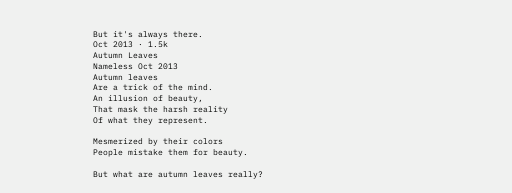But it's always there.
Oct 2013 · 1.5k
Autumn Leaves
Nameless Oct 2013
Autumn leaves
Are a trick of the mind.
An illusion of beauty,
That mask the harsh reality
Of what they represent.

Mesmerized by their colors
People mistake them for beauty.

But what are autumn leaves really?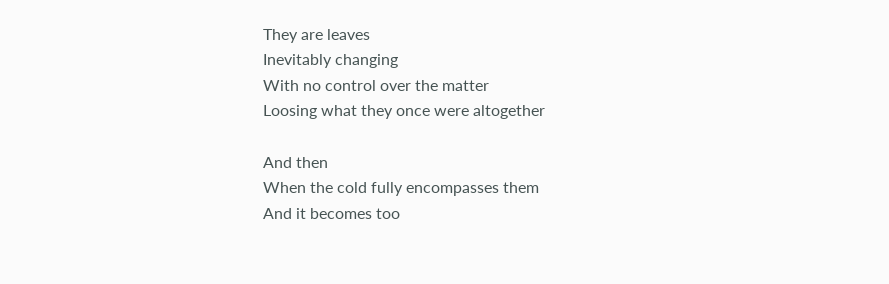They are leaves
Inevitably changing
With no control over the matter
Loosing what they once were altogether

And then
When the cold fully encompasses them
And it becomes too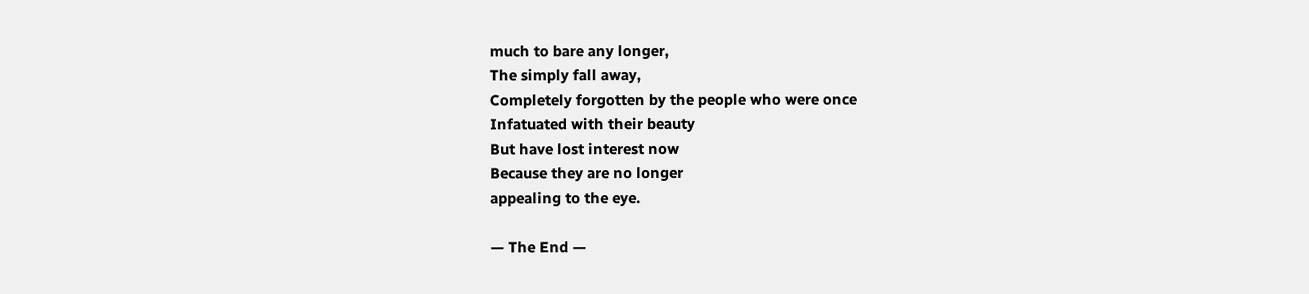much to bare any longer,
The simply fall away,
Completely forgotten by the people who were once
Infatuated with their beauty
But have lost interest now
Because they are no longer
appealing to the eye.

— The End —